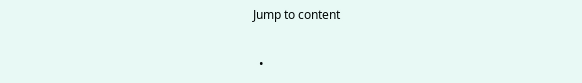Jump to content


  •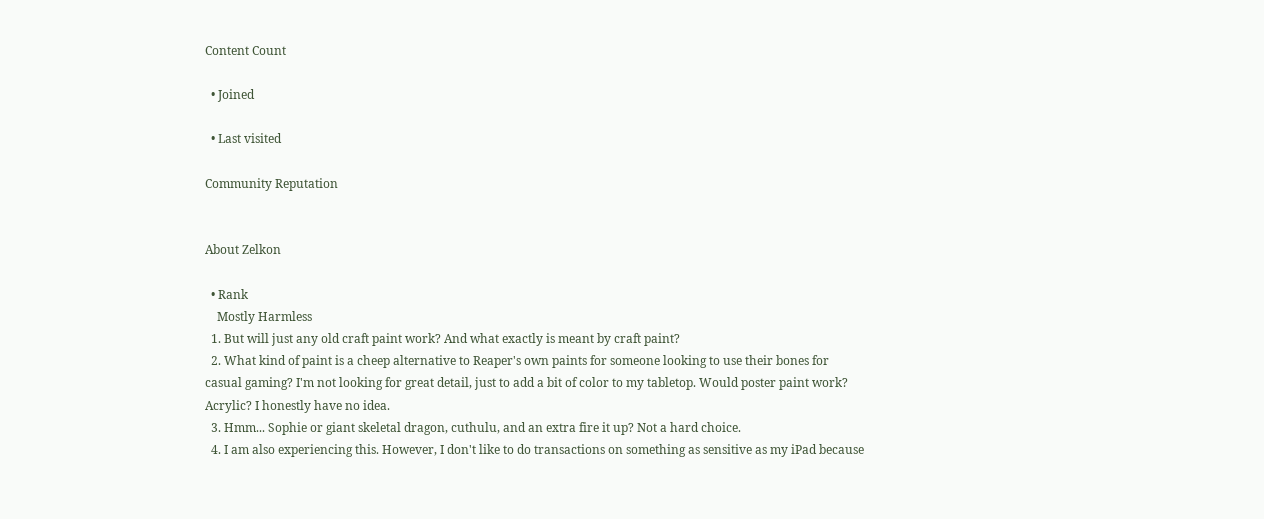Content Count

  • Joined

  • Last visited

Community Reputation


About Zelkon

  • Rank
    Mostly Harmless
  1. But will just any old craft paint work? And what exactly is meant by craft paint?
  2. What kind of paint is a cheep alternative to Reaper's own paints for someone looking to use their bones for casual gaming? I'm not looking for great detail, just to add a bit of color to my tabletop. Would poster paint work? Acrylic? I honestly have no idea.
  3. Hmm... Sophie or giant skeletal dragon, cuthulu, and an extra fire it up? Not a hard choice.
  4. I am also experiencing this. However, I don't like to do transactions on something as sensitive as my iPad because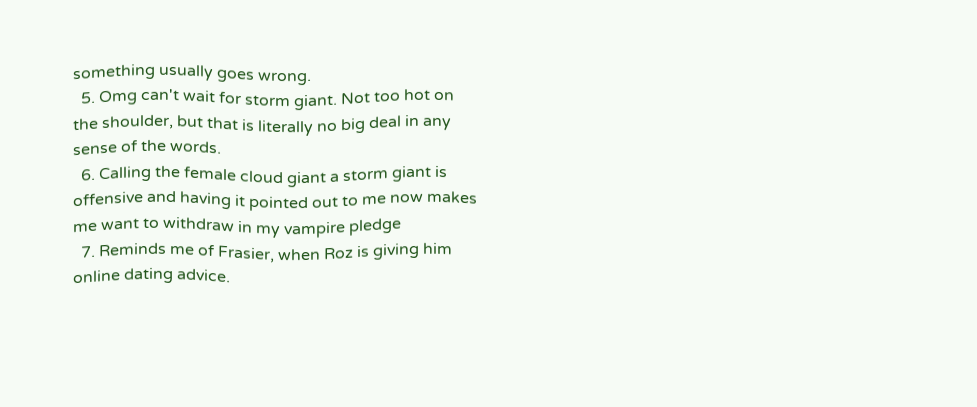something usually goes wrong.
  5. Omg can't wait for storm giant. Not too hot on the shoulder, but that is literally no big deal in any sense of the words.
  6. Calling the female cloud giant a storm giant is offensive and having it pointed out to me now makes me want to withdraw in my vampire pledge
  7. Reminds me of Frasier, when Roz is giving him online dating advice.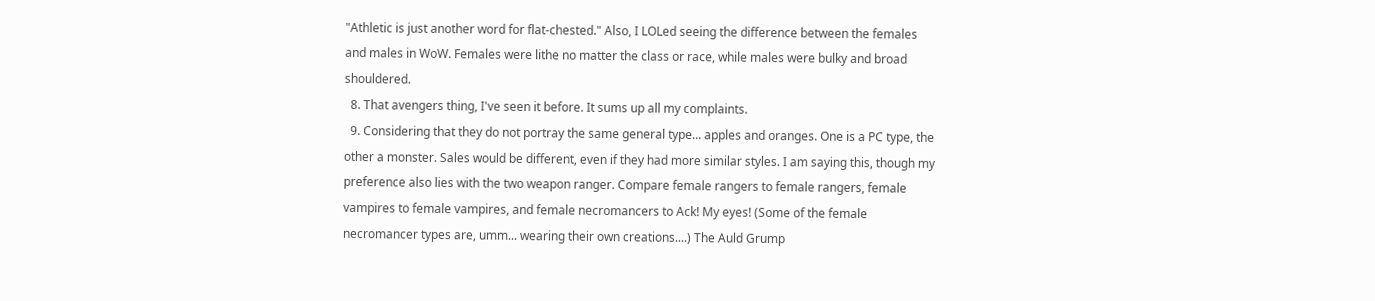"Athletic is just another word for flat-chested." Also, I LOLed seeing the difference between the females and males in WoW. Females were lithe no matter the class or race, while males were bulky and broad shouldered.
  8. That avengers thing, I've seen it before. It sums up all my complaints.
  9. Considering that they do not portray the same general type... apples and oranges. One is a PC type, the other a monster. Sales would be different, even if they had more similar styles. I am saying this, though my preference also lies with the two weapon ranger. Compare female rangers to female rangers, female vampires to female vampires, and female necromancers to Ack! My eyes! (Some of the female necromancer types are, umm... wearing their own creations....) The Auld Grump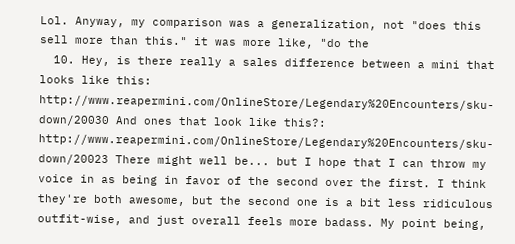Lol. Anyway, my comparison was a generalization, not "does this sell more than this." it was more like, "do the
  10. Hey, is there really a sales difference between a mini that looks like this: http://www.reapermini.com/OnlineStore/Legendary%20Encounters/sku-down/20030 And ones that look like this?: http://www.reapermini.com/OnlineStore/Legendary%20Encounters/sku-down/20023 There might well be... but I hope that I can throw my voice in as being in favor of the second over the first. I think they're both awesome, but the second one is a bit less ridiculous outfit-wise, and just overall feels more badass. My point being,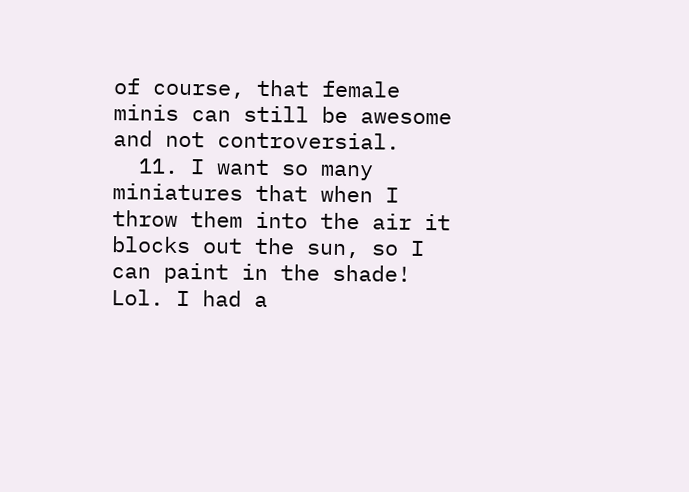of course, that female minis can still be awesome and not controversial.
  11. I want so many miniatures that when I throw them into the air it blocks out the sun, so I can paint in the shade! Lol. I had a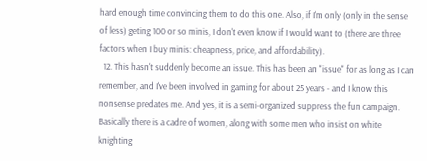hard enough time convincing them to do this one. Also, if I'm only (only in the sense of less) geting 100 or so minis, I don't even know if I would want to (there are three factors when I buy minis: cheapness, price, and affordability).
  12. This hasn't suddenly become an issue. This has been an "issue" for as long as I can remember, and I've been involved in gaming for about 25 years - and I know this nonsense predates me. And yes, it is a semi-organized suppress the fun campaign. Basically there is a cadre of women, along with some men who insist on white knighting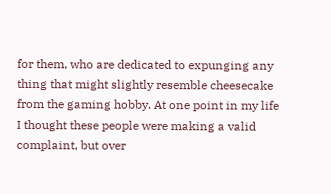for them, who are dedicated to expunging any thing that might slightly resemble cheesecake from the gaming hobby. At one point in my life I thought these people were making a valid complaint, but over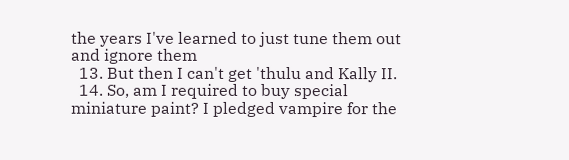the years I've learned to just tune them out and ignore them
  13. But then I can't get 'thulu and Kally II.
  14. So, am I required to buy special miniature paint? I pledged vampire for the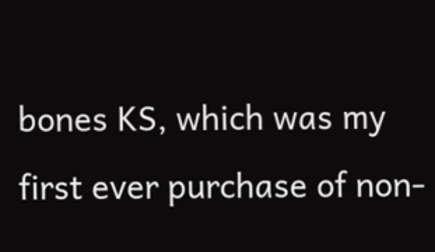bones KS, which was my first ever purchase of non-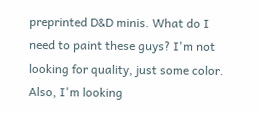preprinted D&D minis. What do I need to paint these guys? I'm not looking for quality, just some color. Also, I'm looking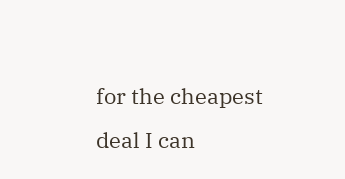for the cheapest deal I can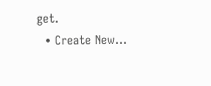get.
  • Create New...